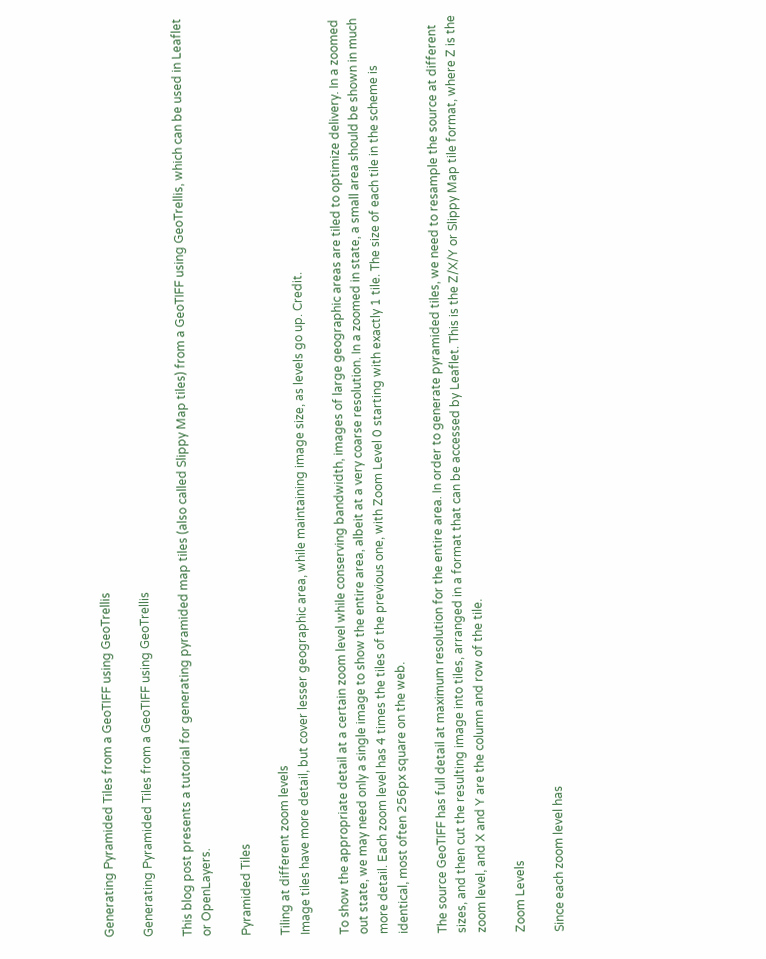Generating Pyramided Tiles from a GeoTIFF using GeoTrellis

Generating Pyramided Tiles from a GeoTIFF using GeoTrellis

This blog post presents a tutorial for generating pyramided map tiles (also called Slippy Map tiles) from a GeoTIFF using GeoTrellis, which can be used in Leaflet or OpenLayers.

Pyramided Tiles

Tiling at different zoom levels
Image tiles have more detail, but cover lesser geographic area, while maintaining image size, as levels go up. Credit.

To show the appropriate detail at a certain zoom level while conserving bandwidth, images of large geographic areas are tiled to optimize delivery. In a zoomed out state, we may need only a single image to show the entire area, albeit at a very coarse resolution. In a zoomed in state, a small area should be shown in much more detail. Each zoom level has 4 times the tiles of the previous one, with Zoom Level 0 starting with exactly 1 tile. The size of each tile in the scheme is identical, most often 256px square on the web.

The source GeoTIFF has full detail at maximum resolution for the entire area. In order to generate pyramided tiles, we need to resample the source at different sizes, and then cut the resulting image into tiles, arranged in a format that can be accessed by Leaflet. This is the Z/X/Y or Slippy Map tile format, where Z is the zoom level, and X and Y are the column and row of the tile.

Zoom Levels

Since each zoom level has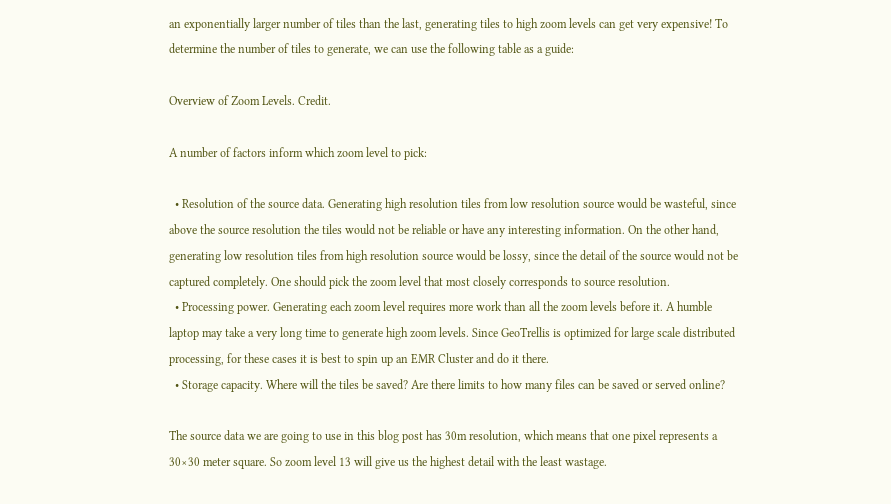an exponentially larger number of tiles than the last, generating tiles to high zoom levels can get very expensive! To determine the number of tiles to generate, we can use the following table as a guide:

Overview of Zoom Levels. Credit.

A number of factors inform which zoom level to pick:

  • Resolution of the source data. Generating high resolution tiles from low resolution source would be wasteful, since above the source resolution the tiles would not be reliable or have any interesting information. On the other hand, generating low resolution tiles from high resolution source would be lossy, since the detail of the source would not be captured completely. One should pick the zoom level that most closely corresponds to source resolution.
  • Processing power. Generating each zoom level requires more work than all the zoom levels before it. A humble laptop may take a very long time to generate high zoom levels. Since GeoTrellis is optimized for large scale distributed processing, for these cases it is best to spin up an EMR Cluster and do it there.
  • Storage capacity. Where will the tiles be saved? Are there limits to how many files can be saved or served online?

The source data we are going to use in this blog post has 30m resolution, which means that one pixel represents a 30×30 meter square. So zoom level 13 will give us the highest detail with the least wastage.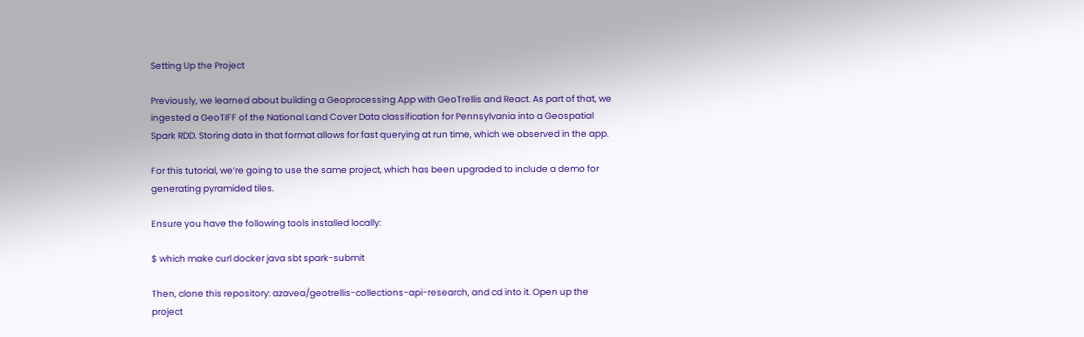Setting Up the Project

Previously, we learned about building a Geoprocessing App with GeoTrellis and React. As part of that, we ingested a GeoTIFF of the National Land Cover Data classification for Pennsylvania into a Geospatial Spark RDD. Storing data in that format allows for fast querying at run time, which we observed in the app.

For this tutorial, we’re going to use the same project, which has been upgraded to include a demo for generating pyramided tiles.

Ensure you have the following tools installed locally:

$ which make curl docker java sbt spark-submit

Then, clone this repository: azavea/geotrellis-collections-api-research, and cd into it. Open up the project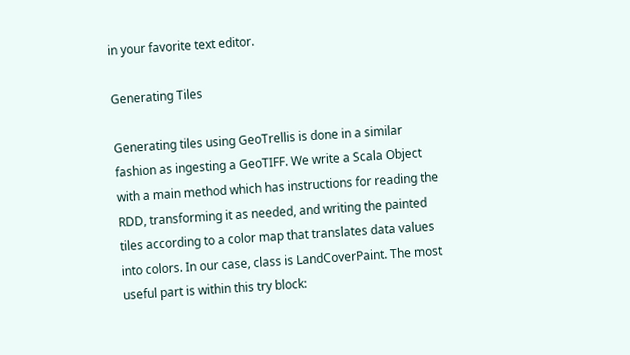in your favorite text editor.

Generating Tiles

Generating tiles using GeoTrellis is done in a similar fashion as ingesting a GeoTIFF. We write a Scala Object with a main method which has instructions for reading the RDD, transforming it as needed, and writing the painted tiles according to a color map that translates data values into colors. In our case, class is LandCoverPaint. The most useful part is within this try block: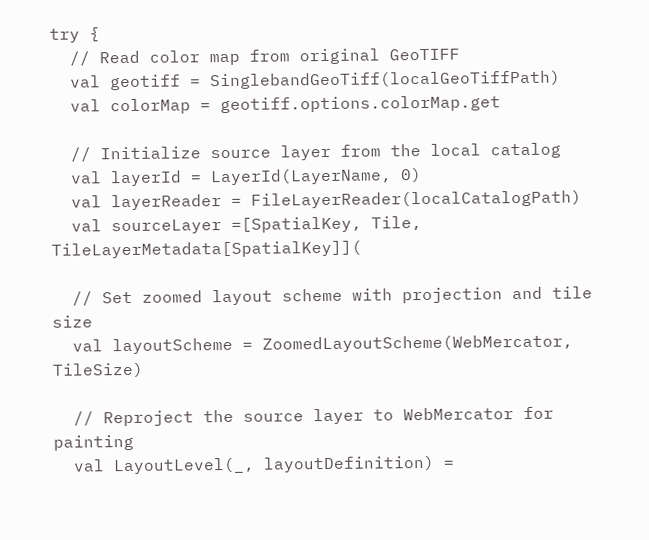try {
  // Read color map from original GeoTIFF
  val geotiff = SinglebandGeoTiff(localGeoTiffPath)
  val colorMap = geotiff.options.colorMap.get

  // Initialize source layer from the local catalog
  val layerId = LayerId(LayerName, 0)
  val layerReader = FileLayerReader(localCatalogPath)
  val sourceLayer =[SpatialKey, Tile, TileLayerMetadata[SpatialKey]](

  // Set zoomed layout scheme with projection and tile size
  val layoutScheme = ZoomedLayoutScheme(WebMercator, TileSize)

  // Reproject the source layer to WebMercator for painting
  val LayoutLevel(_, layoutDefinition) =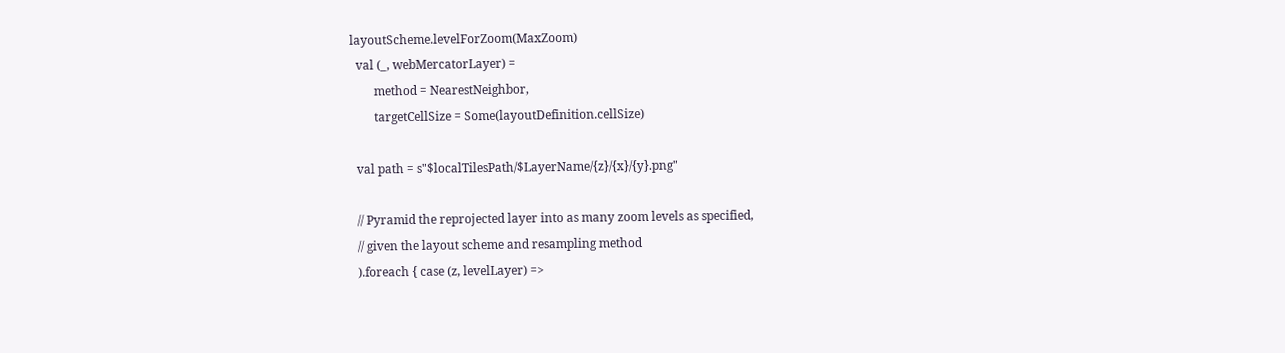layoutScheme.levelForZoom(MaxZoom)
  val (_, webMercatorLayer) =
        method = NearestNeighbor,
        targetCellSize = Some(layoutDefinition.cellSize)

  val path = s"$localTilesPath/$LayerName/{z}/{x}/{y}.png"

  // Pyramid the reprojected layer into as many zoom levels as specified,
  // given the layout scheme and resampling method
  ).foreach { case (z, levelLayer) =>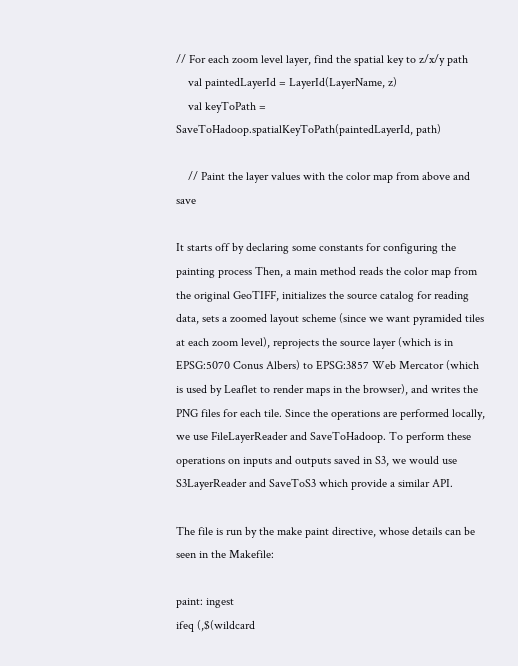// For each zoom level layer, find the spatial key to z/x/y path
    val paintedLayerId = LayerId(LayerName, z)
    val keyToPath = SaveToHadoop.spatialKeyToPath(paintedLayerId, path)

    // Paint the layer values with the color map from above and save

It starts off by declaring some constants for configuring the painting process Then, a main method reads the color map from the original GeoTIFF, initializes the source catalog for reading data, sets a zoomed layout scheme (since we want pyramided tiles at each zoom level), reprojects the source layer (which is in EPSG:5070 Conus Albers) to EPSG:3857 Web Mercator (which is used by Leaflet to render maps in the browser), and writes the PNG files for each tile. Since the operations are performed locally, we use FileLayerReader and SaveToHadoop. To perform these operations on inputs and outputs saved in S3, we would use S3LayerReader and SaveToS3 which provide a similar API.

The file is run by the make paint directive, whose details can be seen in the Makefile:

paint: ingest
ifeq (,$(wildcard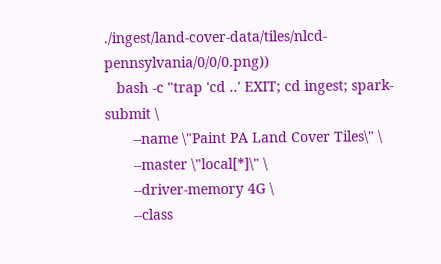./ingest/land-cover-data/tiles/nlcd-pennsylvania/0/0/0.png))
   bash -c "trap 'cd ..' EXIT; cd ingest; spark-submit \
       --name \"Paint PA Land Cover Tiles\" \
       --master \"local[*]\" \
       --driver-memory 4G \
       --class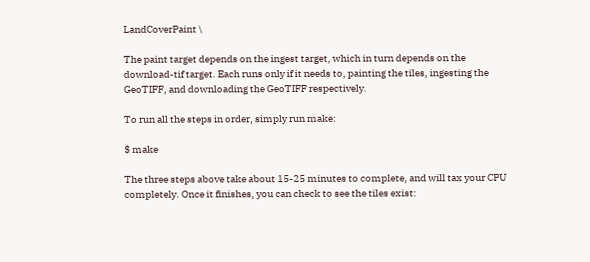LandCoverPaint \

The paint target depends on the ingest target, which in turn depends on the download-tif target. Each runs only if it needs to, painting the tiles, ingesting the GeoTIFF, and downloading the GeoTIFF respectively.

To run all the steps in order, simply run make:

$ make

The three steps above take about 15-25 minutes to complete, and will tax your CPU completely. Once it finishes, you can check to see the tiles exist: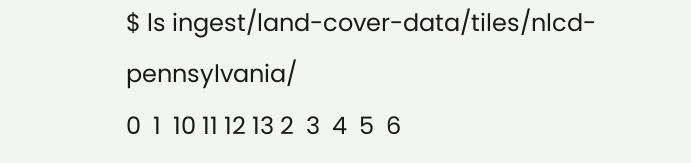$ ls ingest/land-cover-data/tiles/nlcd-pennsylvania/
0  1  10 11 12 13 2  3  4  5  6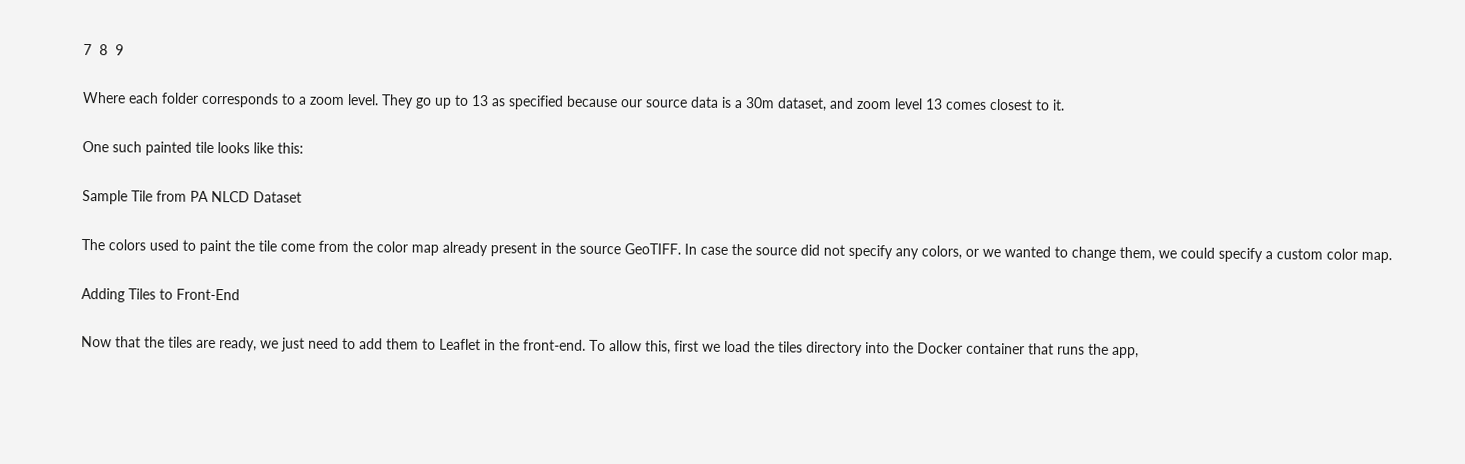7  8  9

Where each folder corresponds to a zoom level. They go up to 13 as specified because our source data is a 30m dataset, and zoom level 13 comes closest to it.

One such painted tile looks like this:

Sample Tile from PA NLCD Dataset

The colors used to paint the tile come from the color map already present in the source GeoTIFF. In case the source did not specify any colors, or we wanted to change them, we could specify a custom color map.

Adding Tiles to Front-End

Now that the tiles are ready, we just need to add them to Leaflet in the front-end. To allow this, first we load the tiles directory into the Docker container that runs the app,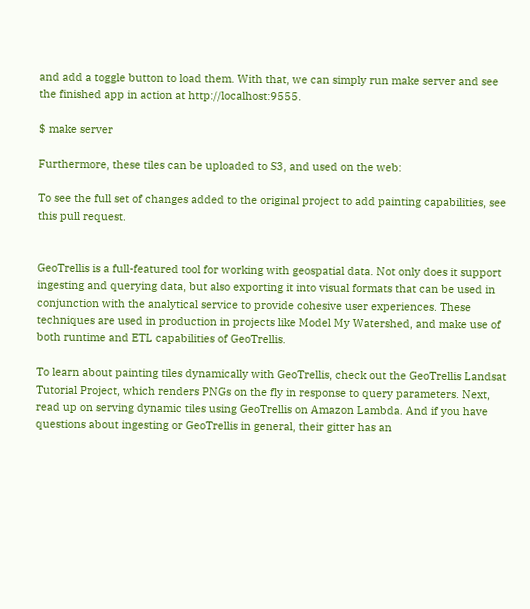and add a toggle button to load them. With that, we can simply run make server and see the finished app in action at http://localhost:9555.

$ make server

Furthermore, these tiles can be uploaded to S3, and used on the web:

To see the full set of changes added to the original project to add painting capabilities, see this pull request.


GeoTrellis is a full-featured tool for working with geospatial data. Not only does it support ingesting and querying data, but also exporting it into visual formats that can be used in conjunction with the analytical service to provide cohesive user experiences. These techniques are used in production in projects like Model My Watershed, and make use of both runtime and ETL capabilities of GeoTrellis.

To learn about painting tiles dynamically with GeoTrellis, check out the GeoTrellis Landsat Tutorial Project, which renders PNGs on the fly in response to query parameters. Next, read up on serving dynamic tiles using GeoTrellis on Amazon Lambda. And if you have questions about ingesting or GeoTrellis in general, their gitter has an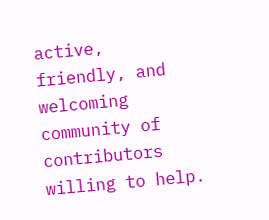active, friendly, and welcoming community of contributors willing to help.